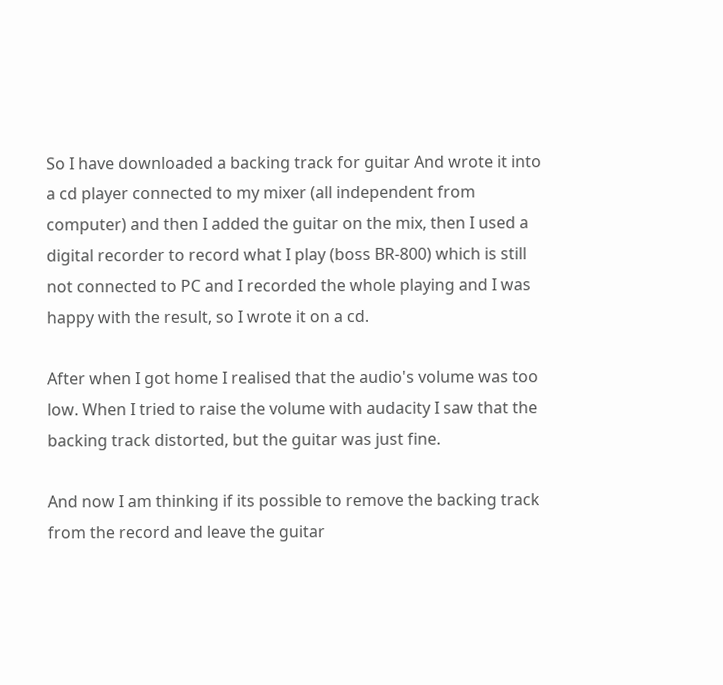So I have downloaded a backing track for guitar And wrote it into a cd player connected to my mixer (all independent from computer) and then I added the guitar on the mix, then I used a digital recorder to record what I play (boss BR-800) which is still not connected to PC and I recorded the whole playing and I was happy with the result, so I wrote it on a cd.

After when I got home I realised that the audio's volume was too low. When I tried to raise the volume with audacity I saw that the backing track distorted, but the guitar was just fine.

And now I am thinking if its possible to remove the backing track from the record and leave the guitar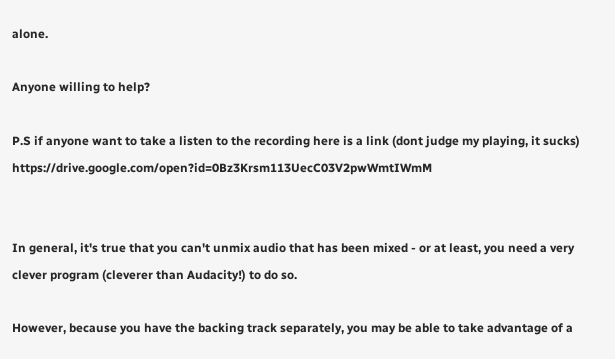alone.

Anyone willing to help?

P.S if anyone want to take a listen to the recording here is a link (dont judge my playing, it sucks) https://drive.google.com/open?id=0Bz3Krsm113UecC03V2pwWmtIWmM


In general, it's true that you can't unmix audio that has been mixed - or at least, you need a very clever program (cleverer than Audacity!) to do so.

However, because you have the backing track separately, you may be able to take advantage of a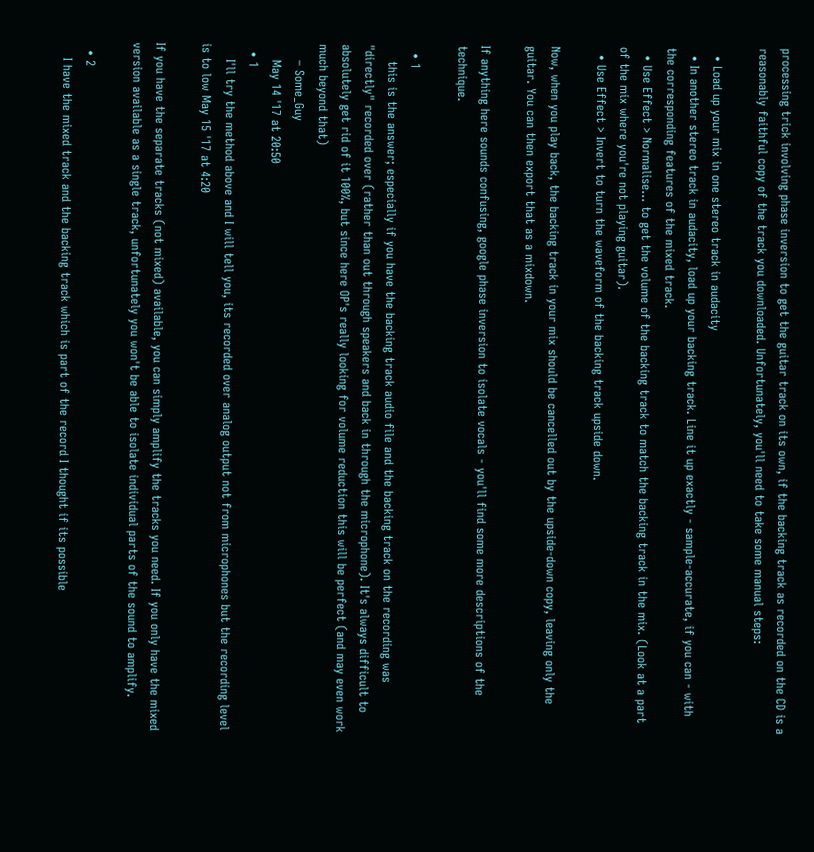processing trick involving phase inversion to get the guitar track on its own, if the backing track as recorded on the CD is a reasonably faithful copy of the track you downloaded. Unfortunately, you'll need to take some manual steps:

  • Load up your mix in one stereo track in audacity
  • In another stereo track in audacity, load up your backing track. Line it up exactly - sample-accurate, if you can - with the corresponding features of the mixed track.
  • Use Effect > Normalise... to get the volume of the backing track to match the backing track in the mix. (Look at a part of the mix where you're not playing guitar).
  • Use Effect > Invert to turn the waveform of the backing track upside down.

Now, when you play back, the backing track in your mix should be cancelled out by the upside-down copy, leaving only the guitar. You can then export that as a mixdown.

If anything here sounds confusing, google phase inversion to isolate vocals - you'll find some more descriptions of the technique.

  • 1
    this is the answer; especially if you have the backing track audio file and the backing track on the recording was "directly" recorded over (rather than out through speakers and back in through the microphone). It's always difficult to absolutely get rid of it 100%, but since here OP's really looking for volume reduction this will be perfect (and may even work much beyond that)
    – Some_Guy
    May 14 '17 at 20:50
  • 1
    I'll try the method above and I will tell you, its recorded over analog output not from microphones but the recording level is to low May 15 '17 at 4:20

If you have the separate tracks (not mixed) available, you can simply amplify the tracks you need. If you only have the mixed version available as a single track, unfortunately you won't be able to isolate individual parts of the sound to amplify.

  • 2
    I have the mixed track and the backing track which is part of the record I thought if its possible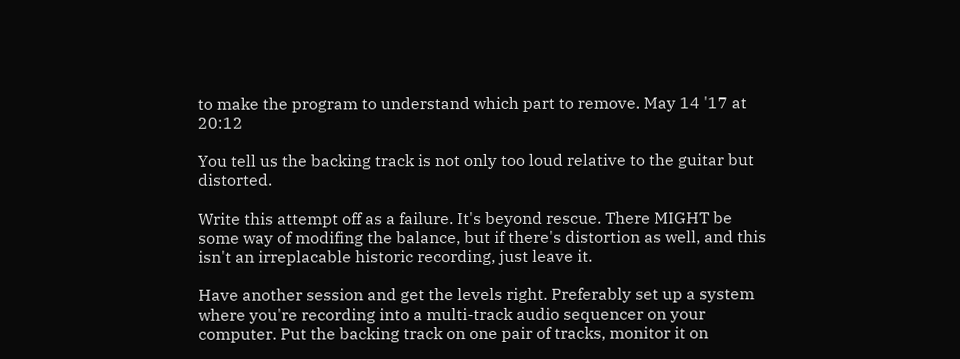to make the program to understand which part to remove. May 14 '17 at 20:12

You tell us the backing track is not only too loud relative to the guitar but distorted.

Write this attempt off as a failure. It's beyond rescue. There MIGHT be some way of modifing the balance, but if there's distortion as well, and this isn't an irreplacable historic recording, just leave it.

Have another session and get the levels right. Preferably set up a system where you're recording into a multi-track audio sequencer on your computer. Put the backing track on one pair of tracks, monitor it on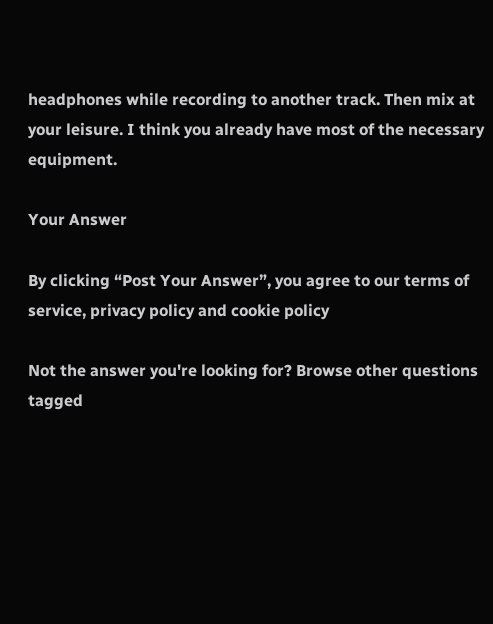headphones while recording to another track. Then mix at your leisure. I think you already have most of the necessary equipment.

Your Answer

By clicking “Post Your Answer”, you agree to our terms of service, privacy policy and cookie policy

Not the answer you're looking for? Browse other questions tagged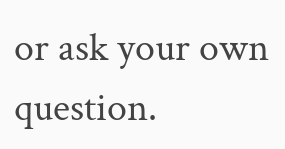or ask your own question.